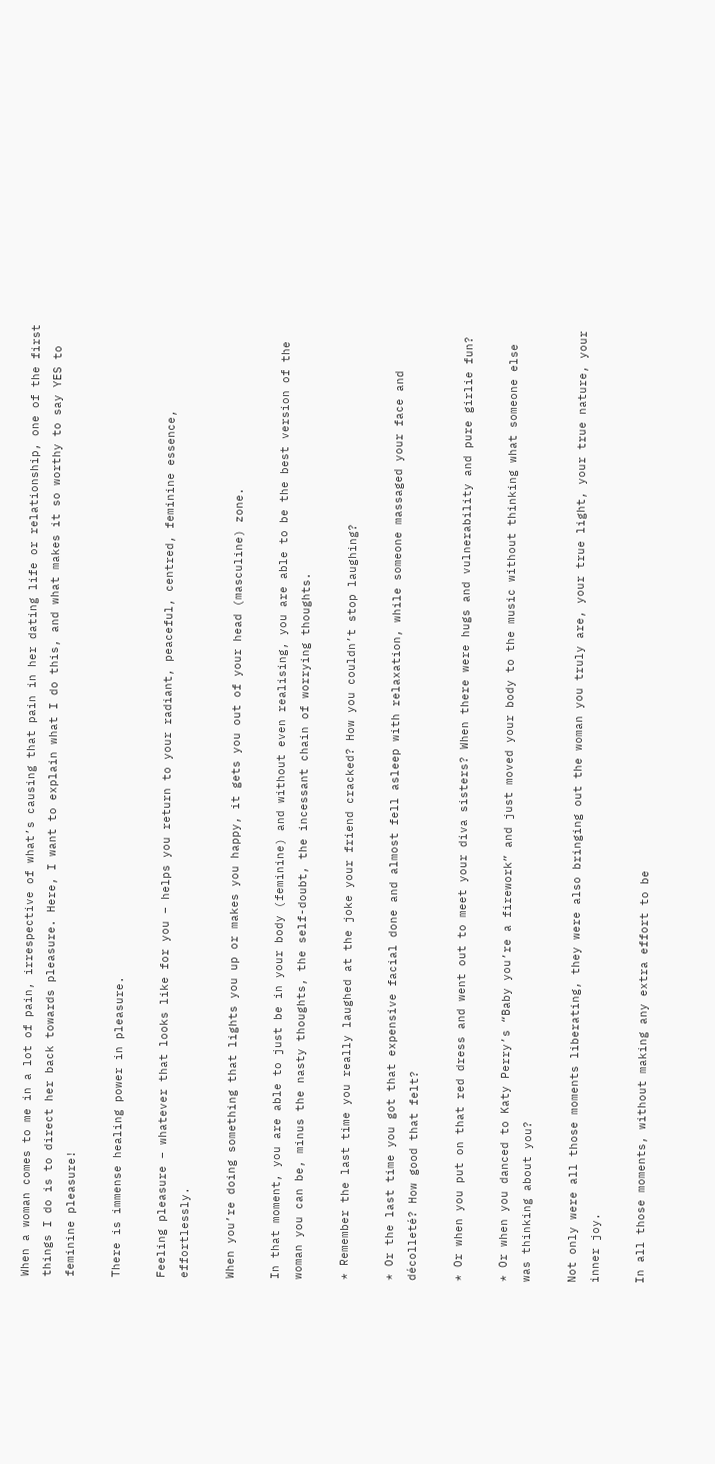When a woman comes to me in a lot of pain, irrespective of what’s causing that pain in her dating life or relationship, one of the first things I do is to direct her back towards pleasure. Here, I want to explain what I do this, and what makes it so worthy to say YES to feminine pleasure!

There is immense healing power in pleasure.

Feeling pleasure – whatever that looks like for you – helps you return to your radiant, peaceful, centred, feminine essence, effortlessly.

When you’re doing something that lights you up or makes you happy, it gets you out of your head (masculine) zone.

In that moment, you are able to just be in your body (feminine) and without even realising, you are able to be the best version of the woman you can be, minus the nasty thoughts, the self-doubt, the incessant chain of worrying thoughts.

* Remember the last time you really laughed at the joke your friend cracked? How you couldn’t stop laughing?

* Or the last time you got that expensive facial done and almost fell asleep with relaxation, while someone massaged your face and décolleté? How good that felt?

* Or when you put on that red dress and went out to meet your diva sisters? When there were hugs and vulnerability and pure girlie fun?

* Or when you danced to Katy Perry’s “Baby you’re a firework” and just moved your body to the music without thinking what someone else was thinking about you?

Not only were all those moments liberating, they were also bringing out the woman you truly are, your true light, your true nature, your inner joy.

In all those moments, without making any extra effort to be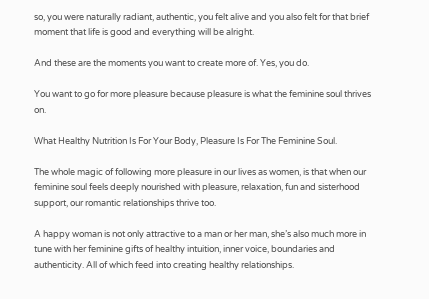so, you were naturally radiant, authentic, you felt alive and you also felt for that brief moment that life is good and everything will be alright.

And these are the moments you want to create more of. Yes, you do.

You want to go for more pleasure because pleasure is what the feminine soul thrives on.

What Healthy Nutrition Is For Your Body, Pleasure Is For The Feminine Soul.

The whole magic of following more pleasure in our lives as women, is that when our feminine soul feels deeply nourished with pleasure, relaxation, fun and sisterhood support, our romantic relationships thrive too.

A happy woman is not only attractive to a man or her man, she’s also much more in tune with her feminine gifts of healthy intuition, inner voice, boundaries and authenticity. All of which feed into creating healthy relationships.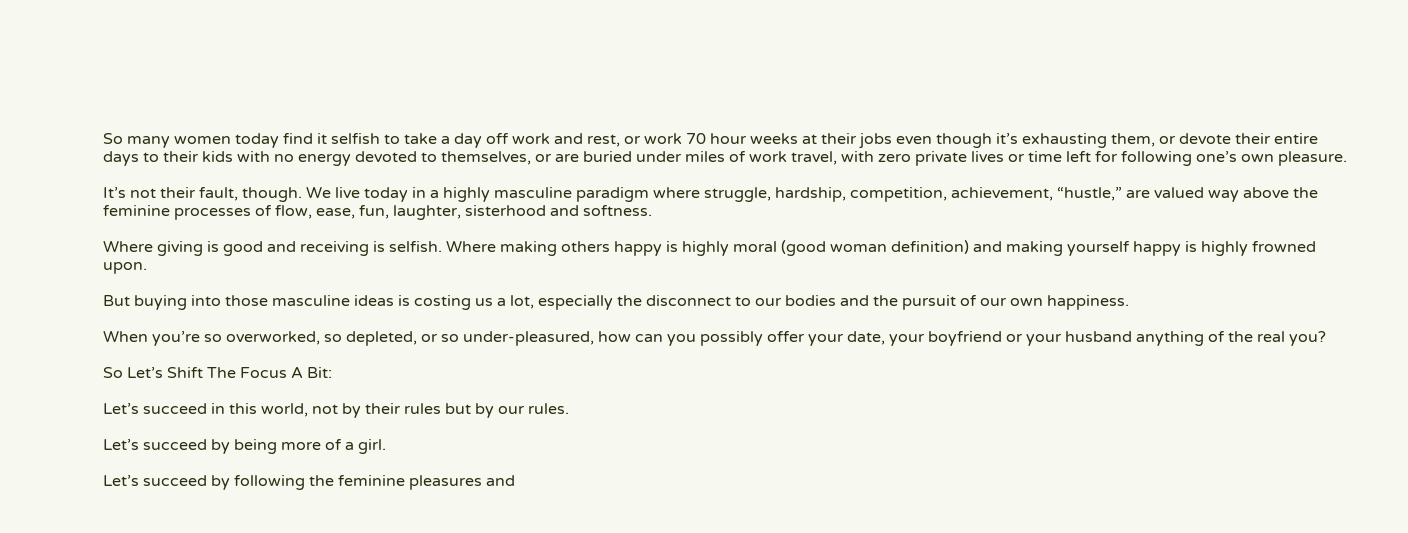So many women today find it selfish to take a day off work and rest, or work 70 hour weeks at their jobs even though it’s exhausting them, or devote their entire days to their kids with no energy devoted to themselves, or are buried under miles of work travel, with zero private lives or time left for following one’s own pleasure.

It’s not their fault, though. We live today in a highly masculine paradigm where struggle, hardship, competition, achievement, “hustle,” are valued way above the feminine processes of flow, ease, fun, laughter, sisterhood and softness.

Where giving is good and receiving is selfish. Where making others happy is highly moral (good woman definition) and making yourself happy is highly frowned upon.

But buying into those masculine ideas is costing us a lot, especially the disconnect to our bodies and the pursuit of our own happiness.

When you’re so overworked, so depleted, or so under-pleasured, how can you possibly offer your date, your boyfriend or your husband anything of the real you?

So Let’s Shift The Focus A Bit:

Let’s succeed in this world, not by their rules but by our rules.

Let’s succeed by being more of a girl.

Let’s succeed by following the feminine pleasures and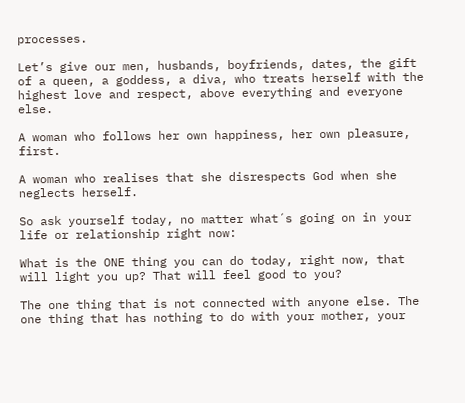processes.

Let’s give our men, husbands, boyfriends, dates, the gift of a queen, a goddess, a diva, who treats herself with the highest love and respect, above everything and everyone else.

A woman who follows her own happiness, her own pleasure, first.

A woman who realises that she disrespects God when she neglects herself.

So ask yourself today, no matter what´s going on in your life or relationship right now:

What is the ONE thing you can do today, right now, that will light you up? That will feel good to you?

The one thing that is not connected with anyone else. The one thing that has nothing to do with your mother, your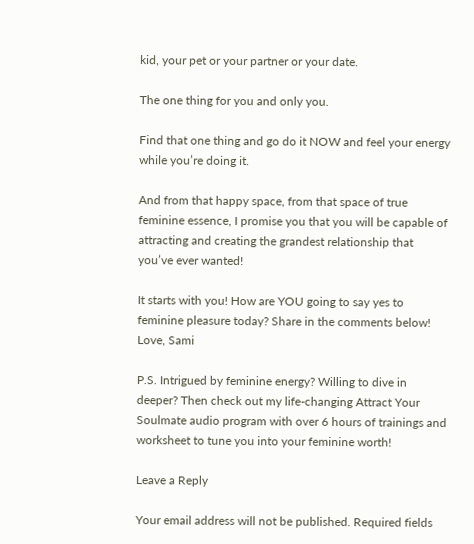kid, your pet or your partner or your date.

The one thing for you and only you.

Find that one thing and go do it NOW and feel your energy while you’re doing it.

And from that happy space, from that space of true feminine essence, I promise you that you will be capable of attracting and creating the grandest relationship that you’ve ever wanted!

It starts with you! How are YOU going to say yes to feminine pleasure today? Share in the comments below!
Love, Sami

P.S. Intrigued by feminine energy? Willing to dive in deeper? Then check out my life-changing Attract Your Soulmate audio program with over 6 hours of trainings and worksheet to tune you into your feminine worth!

Leave a Reply

Your email address will not be published. Required fields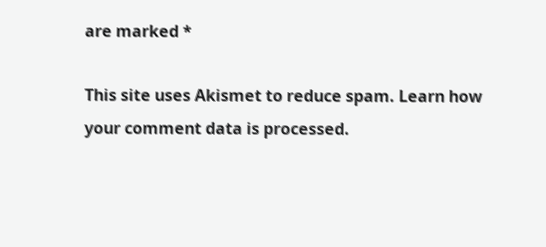are marked *

This site uses Akismet to reduce spam. Learn how your comment data is processed.